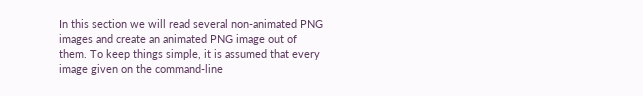In this section we will read several non-animated PNG images and create an animated PNG image out of them. To keep things simple, it is assumed that every image given on the command-line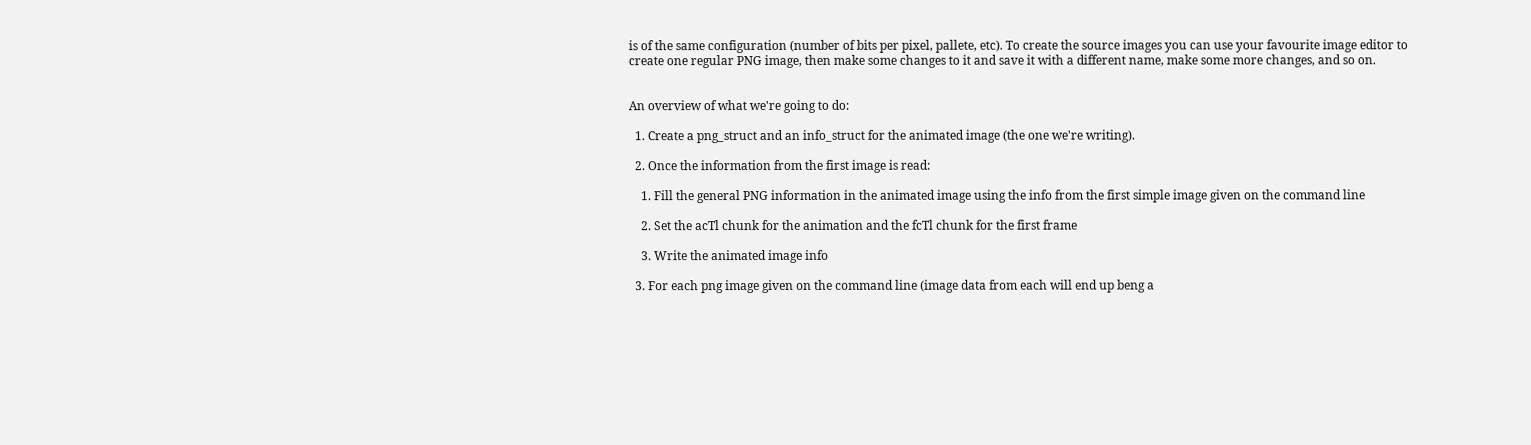is of the same configuration (number of bits per pixel, pallete, etc). To create the source images you can use your favourite image editor to create one regular PNG image, then make some changes to it and save it with a different name, make some more changes, and so on.


An overview of what we're going to do:

  1. Create a png_struct and an info_struct for the animated image (the one we're writing).

  2. Once the information from the first image is read:

    1. Fill the general PNG information in the animated image using the info from the first simple image given on the command line

    2. Set the acTl chunk for the animation and the fcTl chunk for the first frame

    3. Write the animated image info

  3. For each png image given on the command line (image data from each will end up beng a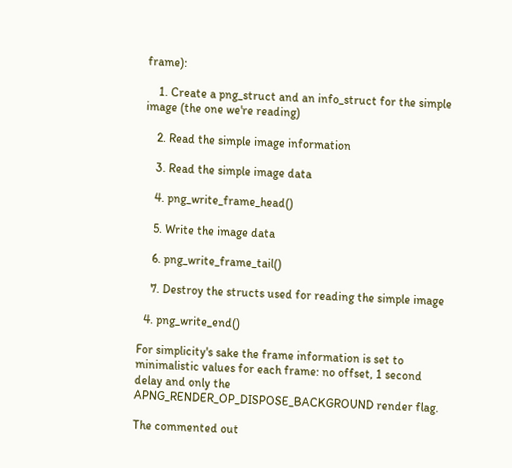frame):

    1. Create a png_struct and an info_struct for the simple image (the one we're reading)

    2. Read the simple image information

    3. Read the simple image data

    4. png_write_frame_head()

    5. Write the image data

    6. png_write_frame_tail()

    7. Destroy the structs used for reading the simple image

  4. png_write_end()

For simplicity's sake the frame information is set to minimalistic values for each frame: no offset, 1 second delay and only the APNG_RENDER_OP_DISPOSE_BACKGROUND render flag.

The commented out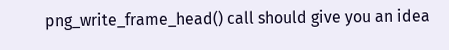png_write_frame_head() call should give you an idea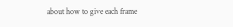about how to give each frame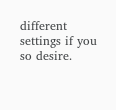different settings if you so desire.